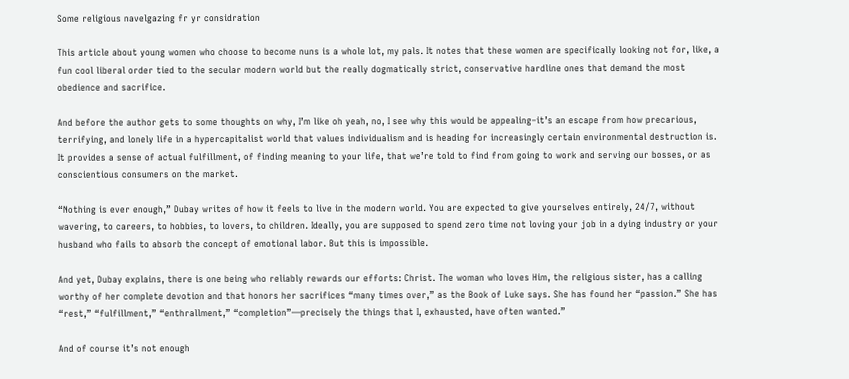Some religious navelgazing fr yr considration

This article about young women who choose to become nuns is a whole lot, my pals. It notes that these women are specifically looking not for, like, a fun cool liberal order tied to the secular modern world but the really dogmatically strict, conservative hardline ones that demand the most obedience and sacrifice.

And before the author gets to some thoughts on why, I’m like oh yeah, no, I see why this would be appealing–it’s an escape from how precarious, terrifying, and lonely life in a hypercapitalist world that values individualism and is heading for increasingly certain environmental destruction is. It provides a sense of actual fulfillment, of finding meaning to your life, that we’re told to find from going to work and serving our bosses, or as conscientious consumers on the market.

“Nothing is ever enough,” Dubay writes of how it feels to live in the modern world. You are expected to give yourselves entirely, 24/7, without wavering, to careers, to hobbies, to lovers, to children. Ideally, you are supposed to spend zero time not loving your job in a dying industry or your husband who fails to absorb the concept of emotional labor. But this is impossible.

And yet, Dubay explains, there is one being who reliably rewards our efforts: Christ. The woman who loves Him, the religious sister, has a calling worthy of her complete devotion and that honors her sacrifices “many times over,” as the Book of Luke says. She has found her “passion.” She has “rest,” “fulfillment,” “enthrallment,” “completion”—precisely the things that I, exhausted, have often wanted.”

And of course it’s not enough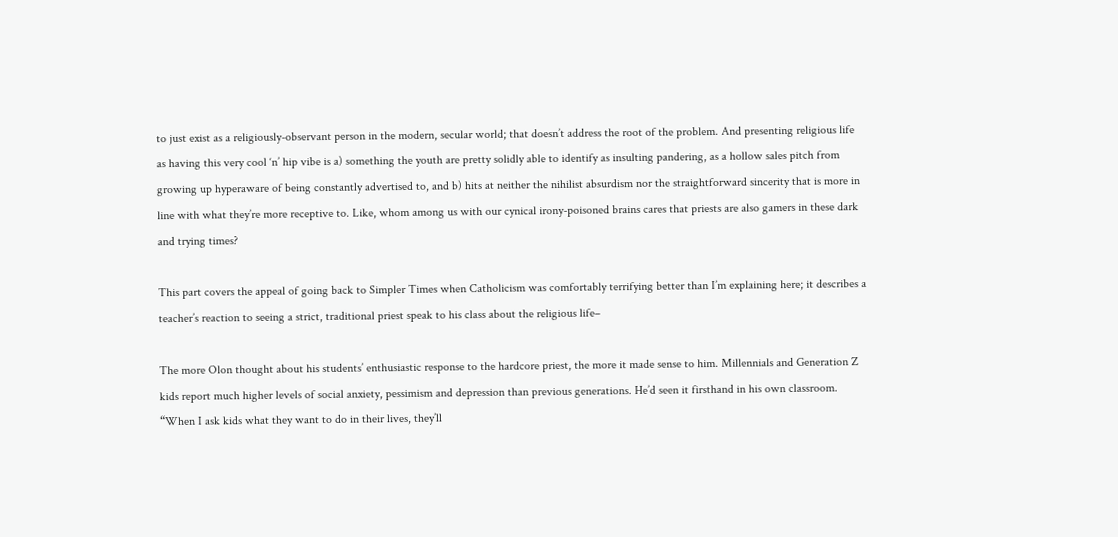to just exist as a religiously-observant person in the modern, secular world; that doesn’t address the root of the problem. And presenting religious life as having this very cool ‘n’ hip vibe is a) something the youth are pretty solidly able to identify as insulting pandering, as a hollow sales pitch from growing up hyperaware of being constantly advertised to, and b) hits at neither the nihilist absurdism nor the straightforward sincerity that is more in line with what they’re more receptive to. Like, whom among us with our cynical irony-poisoned brains cares that priests are also gamers in these dark and trying times?

This part covers the appeal of going back to Simpler Times when Catholicism was comfortably terrifying better than I’m explaining here; it describes a teacher’s reaction to seeing a strict, traditional priest speak to his class about the religious life–

The more Olon thought about his students’ enthusiastic response to the hardcore priest, the more it made sense to him. Millennials and Generation Z kids report much higher levels of social anxiety, pessimism and depression than previous generations. He’d seen it firsthand in his own classroom. “When I ask kids what they want to do in their lives, they’ll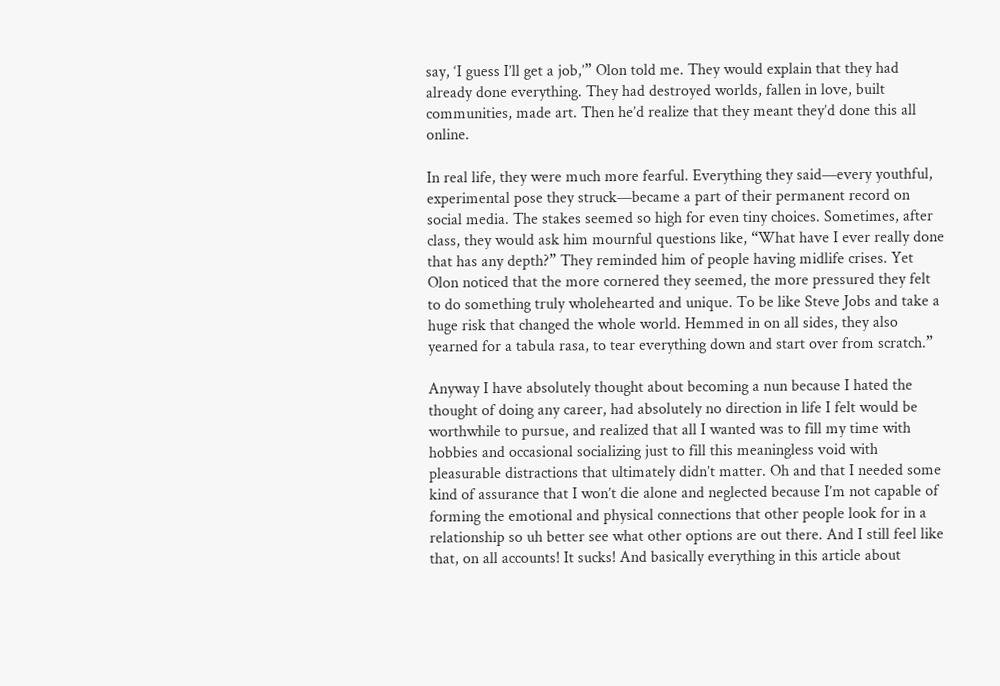say, ‘I guess I’ll get a job,’” Olon told me. They would explain that they had already done everything. They had destroyed worlds, fallen in love, built communities, made art. Then he’d realize that they meant they’d done this all online.

In real life, they were much more fearful. Everything they said—every youthful, experimental pose they struck—became a part of their permanent record on social media. The stakes seemed so high for even tiny choices. Sometimes, after class, they would ask him mournful questions like, “What have I ever really done that has any depth?” They reminded him of people having midlife crises. Yet Olon noticed that the more cornered they seemed, the more pressured they felt to do something truly wholehearted and unique. To be like Steve Jobs and take a huge risk that changed the whole world. Hemmed in on all sides, they also yearned for a tabula rasa, to tear everything down and start over from scratch.”

Anyway I have absolutely thought about becoming a nun because I hated the thought of doing any career, had absolutely no direction in life I felt would be worthwhile to pursue, and realized that all I wanted was to fill my time with hobbies and occasional socializing just to fill this meaningless void with pleasurable distractions that ultimately didn’t matter. Oh and that I needed some kind of assurance that I won’t die alone and neglected because I’m not capable of forming the emotional and physical connections that other people look for in a relationship so uh better see what other options are out there. And I still feel like that, on all accounts! It sucks! And basically everything in this article about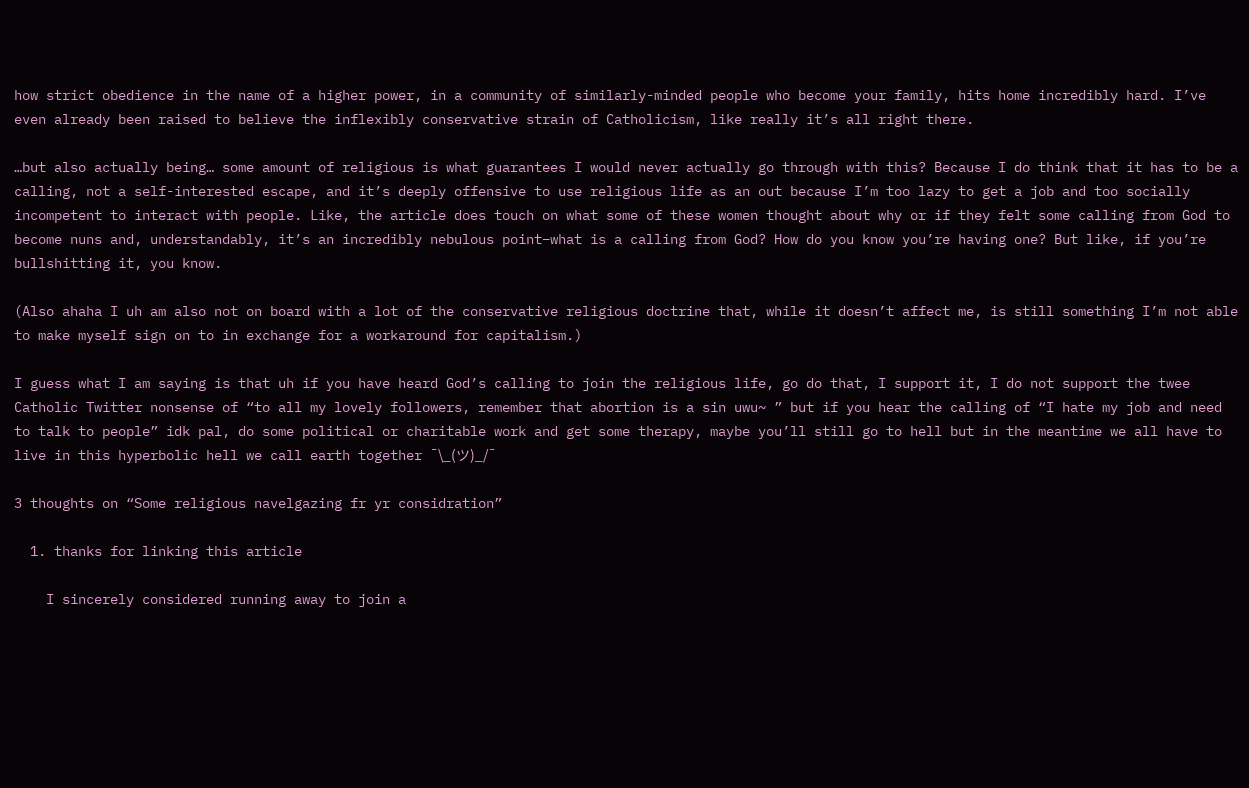how strict obedience in the name of a higher power, in a community of similarly-minded people who become your family, hits home incredibly hard. I’ve even already been raised to believe the inflexibly conservative strain of Catholicism, like really it’s all right there.

…but also actually being… some amount of religious is what guarantees I would never actually go through with this? Because I do think that it has to be a calling, not a self-interested escape, and it’s deeply offensive to use religious life as an out because I’m too lazy to get a job and too socially incompetent to interact with people. Like, the article does touch on what some of these women thought about why or if they felt some calling from God to become nuns and, understandably, it’s an incredibly nebulous point–what is a calling from God? How do you know you’re having one? But like, if you’re bullshitting it, you know.

(Also ahaha I uh am also not on board with a lot of the conservative religious doctrine that, while it doesn’t affect me, is still something I’m not able to make myself sign on to in exchange for a workaround for capitalism.)

I guess what I am saying is that uh if you have heard God’s calling to join the religious life, go do that, I support it, I do not support the twee Catholic Twitter nonsense of “to all my lovely followers, remember that abortion is a sin uwu~ ” but if you hear the calling of “I hate my job and need to talk to people” idk pal, do some political or charitable work and get some therapy, maybe you’ll still go to hell but in the meantime we all have to live in this hyperbolic hell we call earth together ¯\_(ツ)_/¯

3 thoughts on “Some religious navelgazing fr yr considration”

  1. thanks for linking this article

    I sincerely considered running away to join a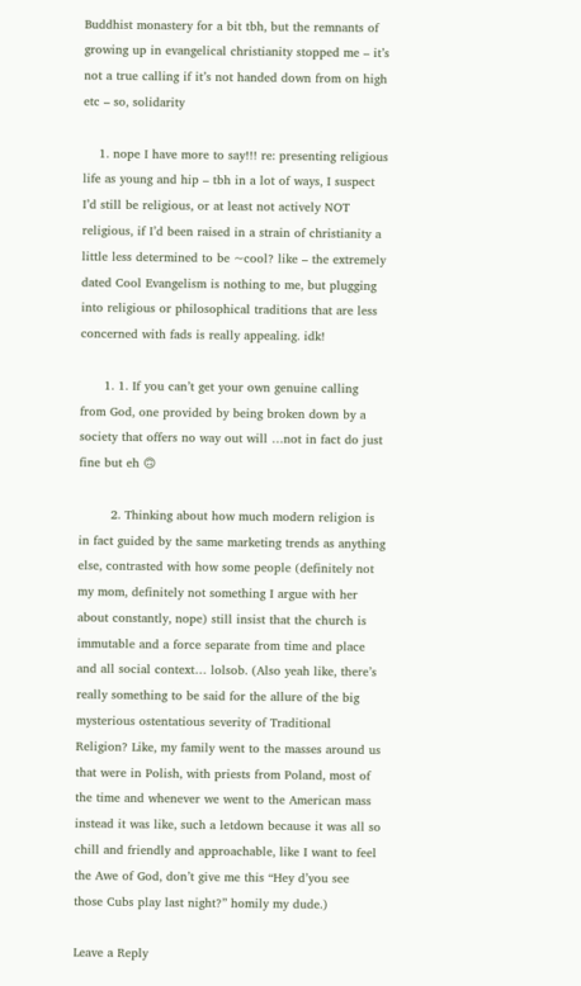Buddhist monastery for a bit tbh, but the remnants of growing up in evangelical christianity stopped me – it’s not a true calling if it’s not handed down from on high etc – so, solidarity

    1. nope I have more to say!!! re: presenting religious life as young and hip – tbh in a lot of ways, I suspect I’d still be religious, or at least not actively NOT religious, if I’d been raised in a strain of christianity a little less determined to be ~cool? like – the extremely dated Cool Evangelism is nothing to me, but plugging into religious or philosophical traditions that are less concerned with fads is really appealing. idk!

      1. 1. If you can’t get your own genuine calling from God, one provided by being broken down by a society that offers no way out will …not in fact do just fine but eh 🙃

        2. Thinking about how much modern religion is in fact guided by the same marketing trends as anything else, contrasted with how some people (definitely not my mom, definitely not something I argue with her about constantly, nope) still insist that the church is immutable and a force separate from time and place and all social context… lolsob. (Also yeah like, there’s really something to be said for the allure of the big mysterious ostentatious severity of Traditional Religion? Like, my family went to the masses around us that were in Polish, with priests from Poland, most of the time and whenever we went to the American mass instead it was like, such a letdown because it was all so chill and friendly and approachable, like I want to feel the Awe of God, don’t give me this “Hey d’you see those Cubs play last night?” homily my dude.)

Leave a Reply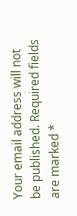Your email address will not be published. Required fields are marked *